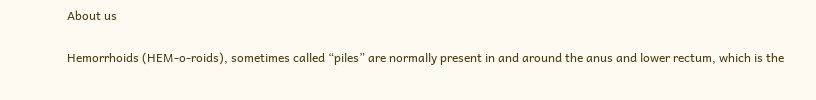About us

Hemorrhoids (HEM-o-roids), sometimes called “piles” are normally present in and around the anus and lower rectum, which is the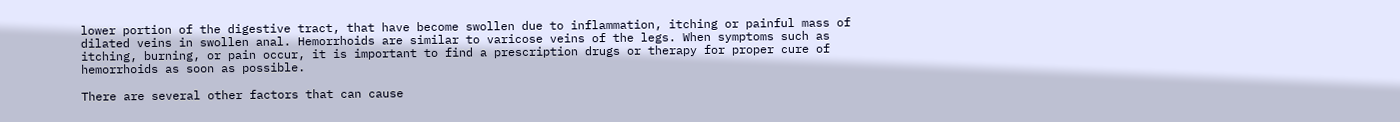lower portion of the digestive tract, that have become swollen due to inflammation, itching or painful mass of dilated veins in swollen anal. Hemorrhoids are similar to varicose veins of the legs. When symptoms such as itching, burning, or pain occur, it is important to find a prescription drugs or therapy for proper cure of hemorrhoids as soon as possible.

There are several other factors that can cause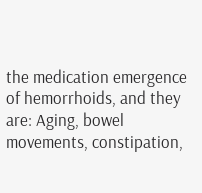the medication emergence of hemorrhoids, and they are: Aging, bowel movements, constipation,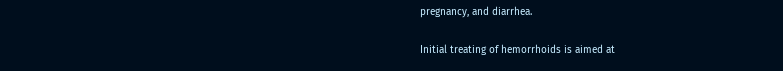pregnancy, and diarrhea.

Initial treating of hemorrhoids is aimed at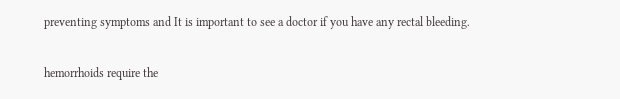preventing symptoms and It is important to see a doctor if you have any rectal bleeding.

hemorrhoids require the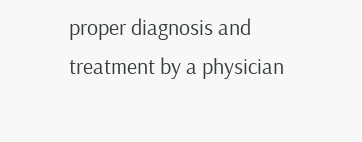proper diagnosis and treatment by a physician